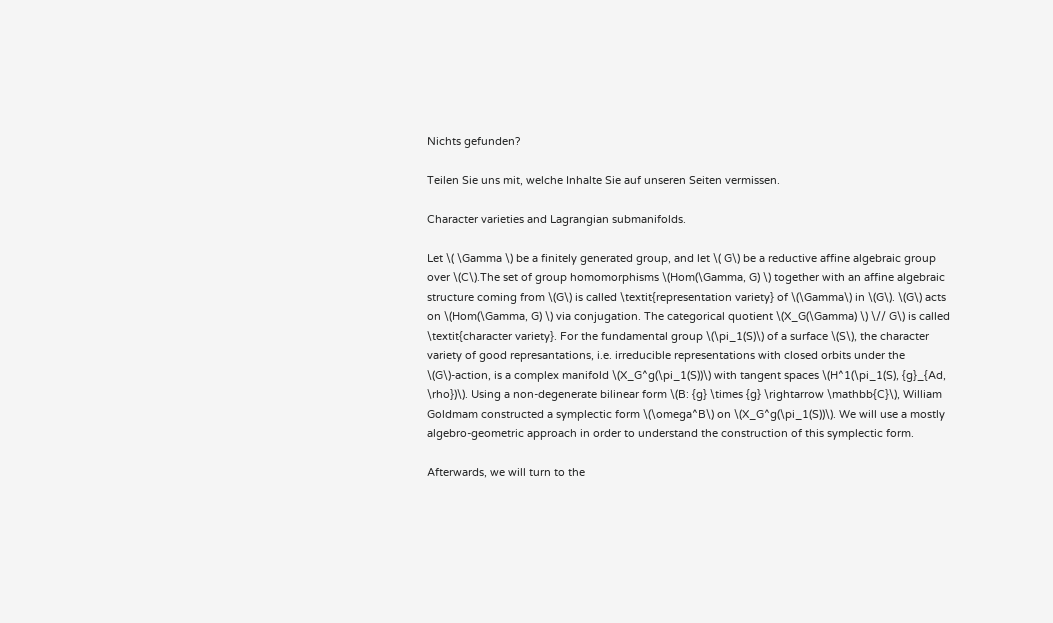Nichts gefunden?

Teilen Sie uns mit, welche Inhalte Sie auf unseren Seiten vermissen.

Character varieties and Lagrangian submanifolds.

Let \( \Gamma \) be a finitely generated group, and let \( G\) be a reductive affine algebraic group over \(C\).The set of group homomorphisms \(Hom(\Gamma, G) \) together with an affine algebraic structure coming from \(G\) is called \textit{representation variety} of \(\Gamma\) in \(G\). \(G\) acts on \(Hom(\Gamma, G) \) via conjugation. The categorical quotient \(X_G(\Gamma) \) \// G\) is called \textit{character variety}. For the fundamental group \(\pi_1(S)\) of a surface \(S\), the character variety of good represantations, i.e. irreducible representations with closed orbits under the \(G\)-action, is a complex manifold \(X_G^g(\pi_1(S))\) with tangent spaces \(H^1(\pi_1(S), {g}_{Ad, \rho})\). Using a non-degenerate bilinear form \(B: {g} \times {g} \rightarrow \mathbb{C}\), William Goldmam constructed a symplectic form \(\omega^B\) on \(X_G^g(\pi_1(S))\). We will use a mostly algebro-geometric approach in order to understand the construction of this symplectic form.

Afterwards, we will turn to the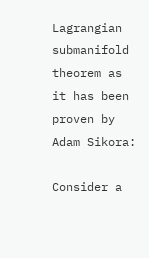Lagrangian submanifold theorem as it has been proven by Adam Sikora:

Consider a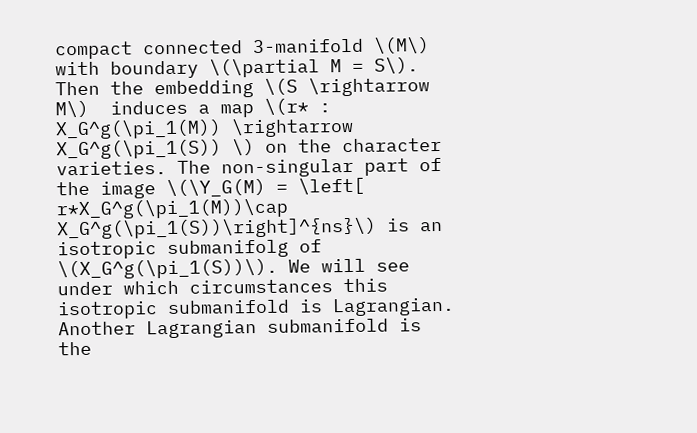compact connected 3-manifold \(M\) with boundary \(\partial M = S\). Then the embedding \(S \rightarrow M\)  induces a map \(r* : X_G^g(\pi_1(M)) \rightarrow X_G^g(\pi_1(S)) \) on the character varieties. The non-singular part of the image \(\Y_G(M) = \left[ r*X_G^g(\pi_1(M))\cap X_G^g(\pi_1(S))\right]^{ns}\) is an isotropic submanifolg of \(X_G^g(\pi_1(S))\). We will see under which circumstances this isotropic submanifold is Lagrangian. Another Lagrangian submanifold is the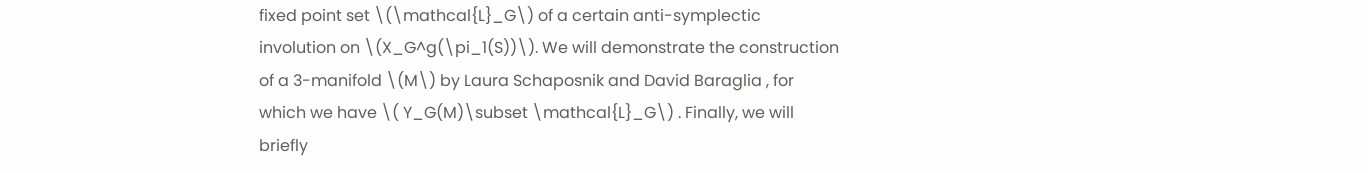fixed point set \(\mathcal{L}_G\) of a certain anti-symplectic involution on \(X_G^g(\pi_1(S))\). We will demonstrate the construction of a 3-manifold \(M\) by Laura Schaposnik and David Baraglia , for which we have \( Y_G(M)\subset \mathcal{L}_G\) . Finally, we will briefly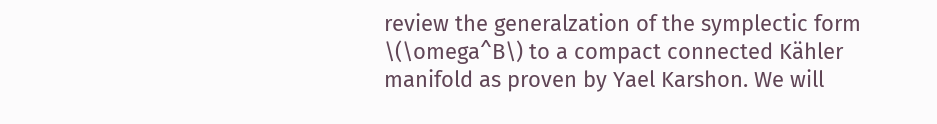review the generalzation of the symplectic form \(\omega^B\) to a compact connected Kähler manifold as proven by Yael Karshon. We will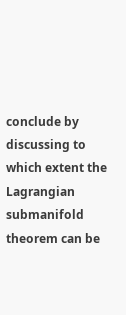conclude by discussing to which extent the Lagrangian submanifold theorem can be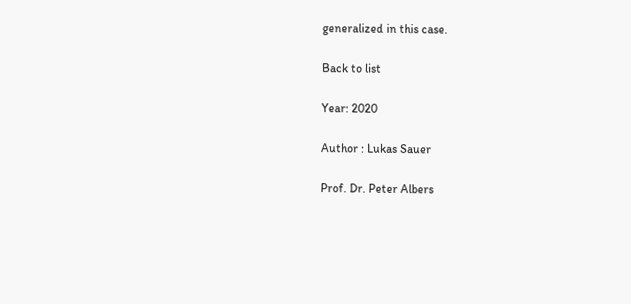generalized in this case.

Back to list

Year: 2020

Author : Lukas Sauer

Prof. Dr. Peter Albers